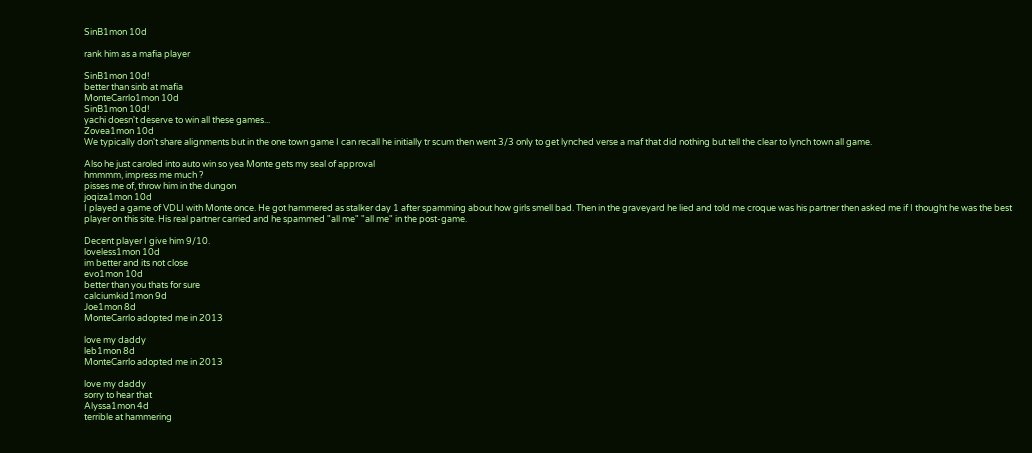SinB1mon 10d

rank him as a mafia player

SinB1mon 10d!
better than sinb at mafia
MonteCarrlo1mon 10d
SinB1mon 10d!
yachi doesn't deserve to win all these games...
Zovea1mon 10d
We typically don't share alignments but in the one town game I can recall he initially tr scum then went 3/3 only to get lynched verse a maf that did nothing but tell the clear to lynch town all game.

Also he just caroled into auto win so yea Monte gets my seal of approval
hmmmm, impress me much ?
pisses me of, throw him in the dungon
joqiza1mon 10d
I played a game of VDLI with Monte once. He got hammered as stalker day 1 after spamming about how girls smell bad. Then in the graveyard he lied and told me croque was his partner then asked me if I thought he was the best player on this site. His real partner carried and he spammed "all me" "all me" in the post-game.

Decent player I give him 9/10.
loveless1mon 10d
im better and its not close
evo1mon 10d
better than you thats for sure
calciumkid1mon 9d
Joe1mon 8d
MonteCarrlo adopted me in 2013

love my daddy
leb1mon 8d
MonteCarrlo adopted me in 2013

love my daddy
sorry to hear that
Alyssa1mon 4d
terrible at hammering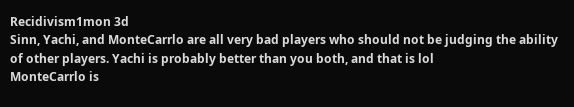Recidivism1mon 3d
Sinn, Yachi, and MonteCarrlo are all very bad players who should not be judging the ability of other players. Yachi is probably better than you both, and that is lol
MonteCarrlo is